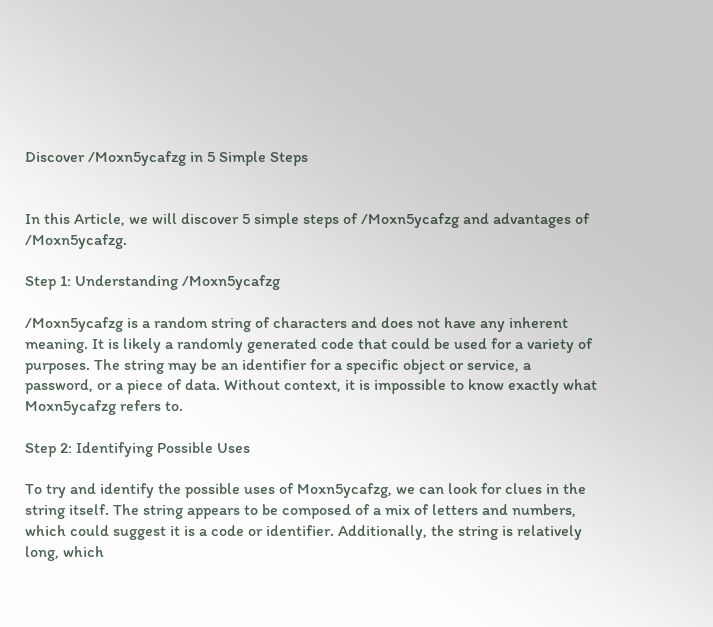Discover /Moxn5ycafzg in 5 Simple Steps


In this Article, we will discover 5 simple steps of /Moxn5ycafzg and advantages of /Moxn5ycafzg.

Step 1: Understanding /Moxn5ycafzg

/Moxn5ycafzg is a random string of characters and does not have any inherent meaning. It is likely a randomly generated code that could be used for a variety of purposes. The string may be an identifier for a specific object or service, a password, or a piece of data. Without context, it is impossible to know exactly what Moxn5ycafzg refers to.

Step 2: Identifying Possible Uses

To try and identify the possible uses of Moxn5ycafzg, we can look for clues in the string itself. The string appears to be composed of a mix of letters and numbers, which could suggest it is a code or identifier. Additionally, the string is relatively long, which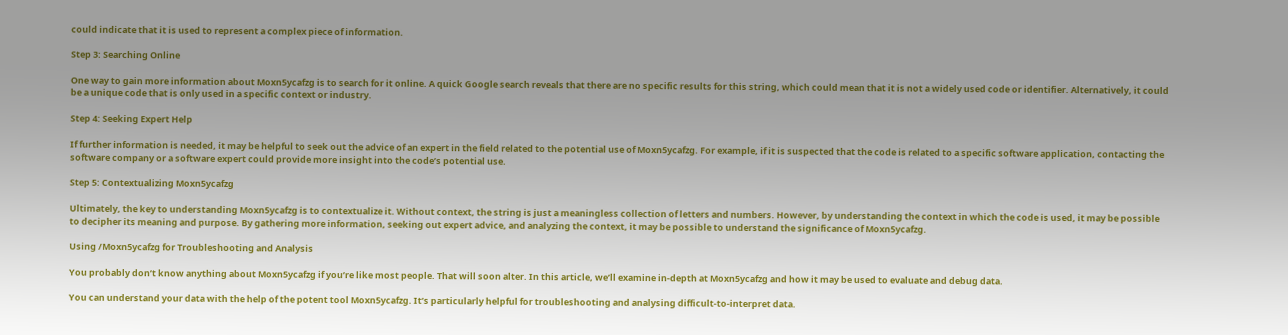could indicate that it is used to represent a complex piece of information.

Step 3: Searching Online

One way to gain more information about Moxn5ycafzg is to search for it online. A quick Google search reveals that there are no specific results for this string, which could mean that it is not a widely used code or identifier. Alternatively, it could be a unique code that is only used in a specific context or industry.

Step 4: Seeking Expert Help

If further information is needed, it may be helpful to seek out the advice of an expert in the field related to the potential use of Moxn5ycafzg. For example, if it is suspected that the code is related to a specific software application, contacting the software company or a software expert could provide more insight into the code’s potential use.

Step 5: Contextualizing Moxn5ycafzg

Ultimately, the key to understanding Moxn5ycafzg is to contextualize it. Without context, the string is just a meaningless collection of letters and numbers. However, by understanding the context in which the code is used, it may be possible to decipher its meaning and purpose. By gathering more information, seeking out expert advice, and analyzing the context, it may be possible to understand the significance of Moxn5ycafzg.

Using /Moxn5ycafzg for Troubleshooting and Analysis

You probably don’t know anything about Moxn5ycafzg if you’re like most people. That will soon alter. In this article, we’ll examine in-depth at Moxn5ycafzg and how it may be used to evaluate and debug data.

You can understand your data with the help of the potent tool Moxn5ycafzg. It’s particularly helpful for troubleshooting and analysing difficult-to-interpret data.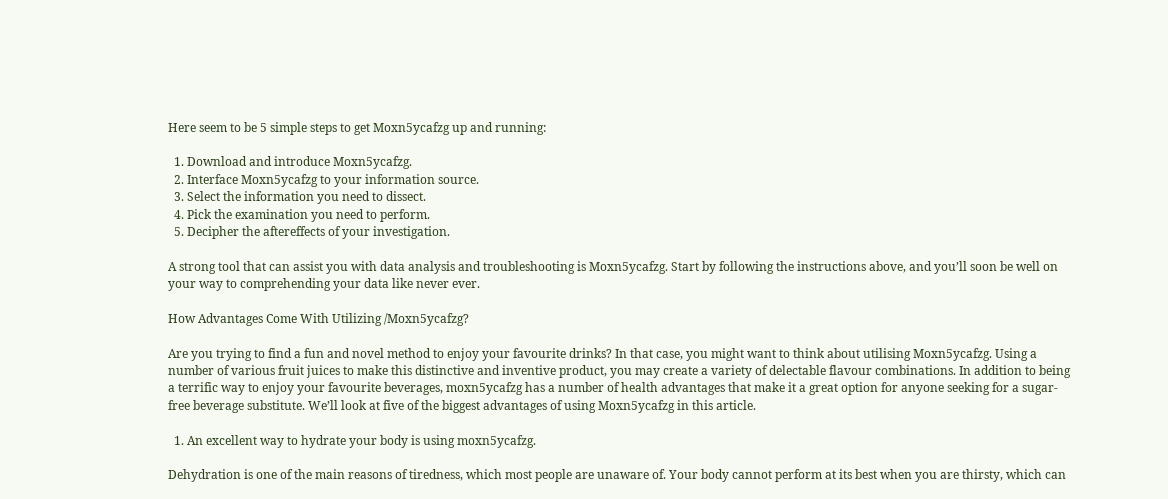Here seem to be 5 simple steps to get Moxn5ycafzg up and running:

  1. Download and introduce Moxn5ycafzg.
  2. Interface Moxn5ycafzg to your information source.
  3. Select the information you need to dissect.
  4. Pick the examination you need to perform.
  5. Decipher the aftereffects of your investigation.

A strong tool that can assist you with data analysis and troubleshooting is Moxn5ycafzg. Start by following the instructions above, and you’ll soon be well on your way to comprehending your data like never ever.

How Advantages Come With Utilizing /Moxn5ycafzg?

Are you trying to find a fun and novel method to enjoy your favourite drinks? In that case, you might want to think about utilising Moxn5ycafzg. Using a number of various fruit juices to make this distinctive and inventive product, you may create a variety of delectable flavour combinations. In addition to being a terrific way to enjoy your favourite beverages, moxn5ycafzg has a number of health advantages that make it a great option for anyone seeking for a sugar-free beverage substitute. We’ll look at five of the biggest advantages of using Moxn5ycafzg in this article.

  1. An excellent way to hydrate your body is using moxn5ycafzg.

Dehydration is one of the main reasons of tiredness, which most people are unaware of. Your body cannot perform at its best when you are thirsty, which can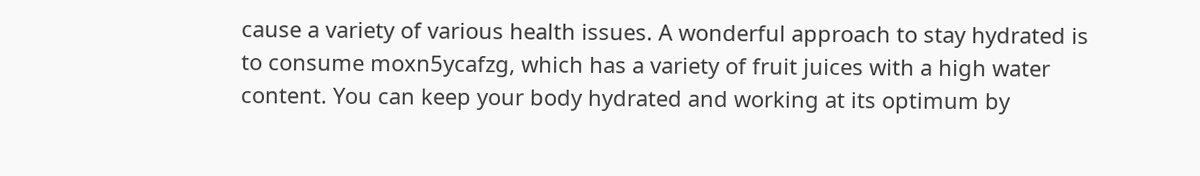cause a variety of various health issues. A wonderful approach to stay hydrated is to consume moxn5ycafzg, which has a variety of fruit juices with a high water content. You can keep your body hydrated and working at its optimum by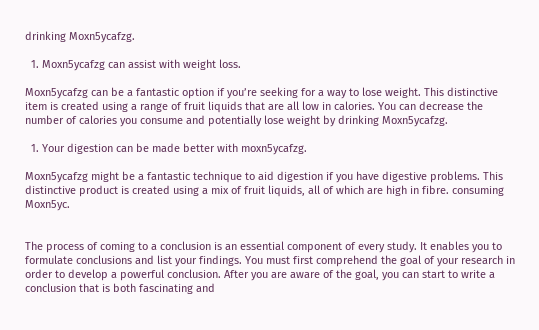drinking Moxn5ycafzg.

  1. Moxn5ycafzg can assist with weight loss.

Moxn5ycafzg can be a fantastic option if you’re seeking for a way to lose weight. This distinctive item is created using a range of fruit liquids that are all low in calories. You can decrease the number of calories you consume and potentially lose weight by drinking Moxn5ycafzg.

  1. Your digestion can be made better with moxn5ycafzg.

Moxn5ycafzg might be a fantastic technique to aid digestion if you have digestive problems. This distinctive product is created using a mix of fruit liquids, all of which are high in fibre. consuming Moxn5yc.


The process of coming to a conclusion is an essential component of every study. It enables you to formulate conclusions and list your findings. You must first comprehend the goal of your research in order to develop a powerful conclusion. After you are aware of the goal, you can start to write a conclusion that is both fascinating and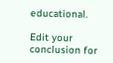educational.

Edit your conclusion for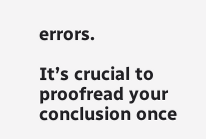errors.

It’s crucial to proofread your conclusion once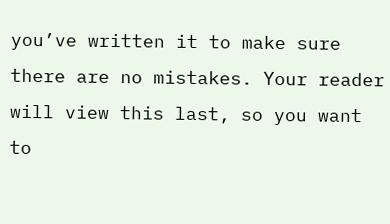you’ve written it to make sure there are no mistakes. Your reader will view this last, so you want to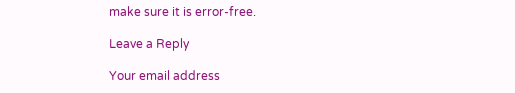make sure it is error-free.

Leave a Reply

Your email address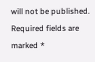will not be published. Required fields are marked *